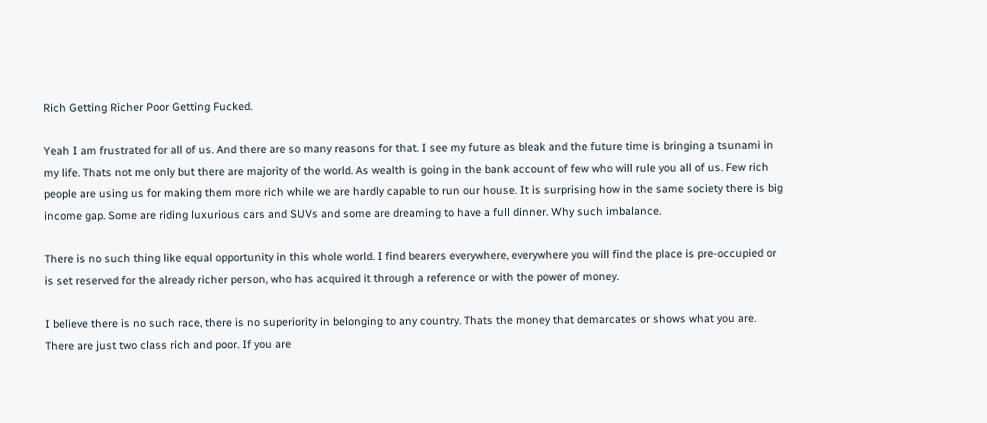Rich Getting Richer Poor Getting Fucked.

Yeah I am frustrated for all of us. And there are so many reasons for that. I see my future as bleak and the future time is bringing a tsunami in my life. Thats not me only but there are majority of the world. As wealth is going in the bank account of few who will rule you all of us. Few rich people are using us for making them more rich while we are hardly capable to run our house. It is surprising how in the same society there is big income gap. Some are riding luxurious cars and SUVs and some are dreaming to have a full dinner. Why such imbalance.

There is no such thing like equal opportunity in this whole world. I find bearers everywhere, everywhere you will find the place is pre-occupied or is set reserved for the already richer person, who has acquired it through a reference or with the power of money.

I believe there is no such race, there is no superiority in belonging to any country. Thats the money that demarcates or shows what you are. There are just two class rich and poor. If you are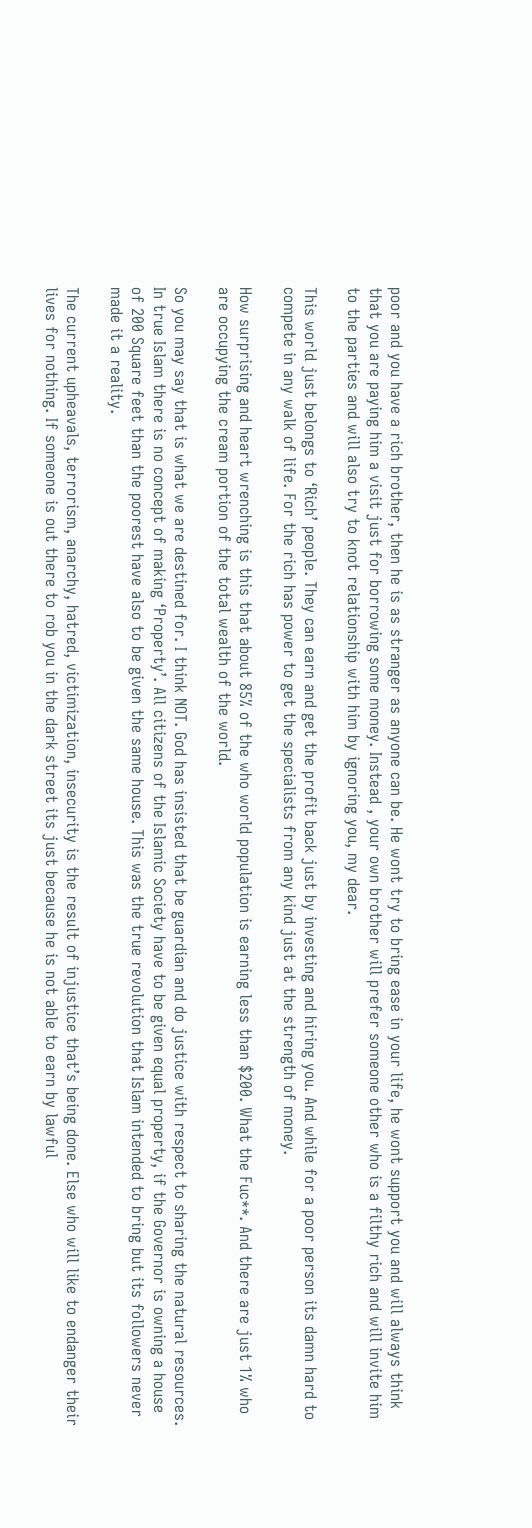poor and you have a rich brother, then he is as stranger as anyone can be. He wont try to bring ease in your life, he wont support you and will always think that you are paying him a visit just for borrowing some money. Instead , your own brother will prefer someone other who is a filthy rich and will invite him to the parties and will also try to knot relationship with him by ignoring you, my dear.

This world just belongs to ‘Rich’ people. They can earn and get the profit back just by investing and hiring you. And while for a poor person its damn hard to compete in any walk of life. For the rich has power to get the specialists from any kind just at the strength of money.

How surprising and heart wrenching is this that about 85% of the who world population is earning less than $200. What the Fuc**. And there are just 1% who are occupying the cream portion of the total wealth of the world.

So you may say that is what we are destined for. I think NOT. God has insisted that be guardian and do justice with respect to sharing the natural resources. In true Islam there is no concept of making ‘Property’. All citizens of the Islamic Society have to be given equal property, if the Governor is owning a house of 200 Square feet than the poorest have also to be given the same house. This was the true revolution that Islam intended to bring but its followers never made it a reality.

The current upheavals, terrorism, anarchy, hatred, victimization, insecurity is the result of injustice that’s being done. Else who will like to endanger their lives for nothing. If someone is out there to rob you in the dark street its just because he is not able to earn by lawful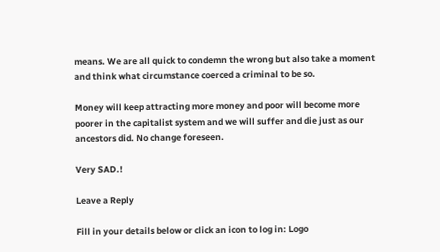means. We are all quick to condemn the wrong but also take a moment and think what circumstance coerced a criminal to be so.

Money will keep attracting more money and poor will become more poorer in the capitalist system and we will suffer and die just as our ancestors did. No change foreseen.

Very SAD.!

Leave a Reply

Fill in your details below or click an icon to log in: Logo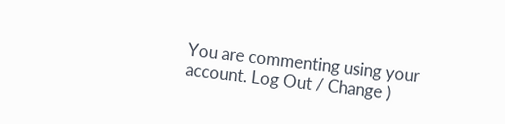You are commenting using your account. Log Out / Change )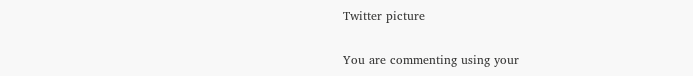Twitter picture

You are commenting using your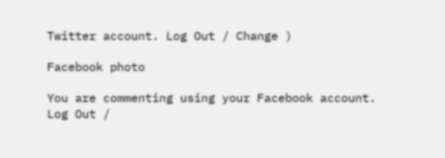Twitter account. Log Out / Change )

Facebook photo

You are commenting using your Facebook account. Log Out /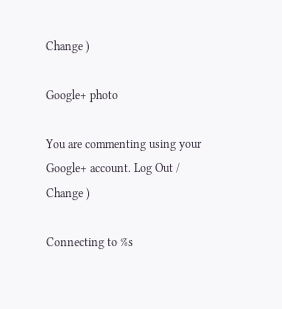Change )

Google+ photo

You are commenting using your Google+ account. Log Out / Change )

Connecting to %s